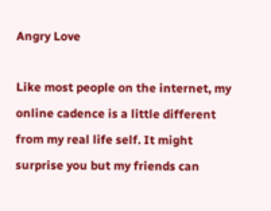Angry Love

Like most people on the internet, my online cadence is a little different from my real life self. It might surprise you but my friends can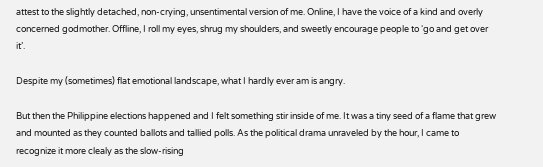attest to the slightly detached, non-crying, unsentimental version of me. Online, I have the voice of a kind and overly concerned godmother. Offline, I roll my eyes, shrug my shoulders, and sweetly encourage people to ‘go and get over it’.

Despite my (sometimes) flat emotional landscape, what I hardly ever am is angry.

But then the Philippine elections happened and I felt something stir inside of me. It was a tiny seed of a flame that grew and mounted as they counted ballots and tallied polls. As the political drama unraveled by the hour, I came to recognize it more clealy as the slow-rising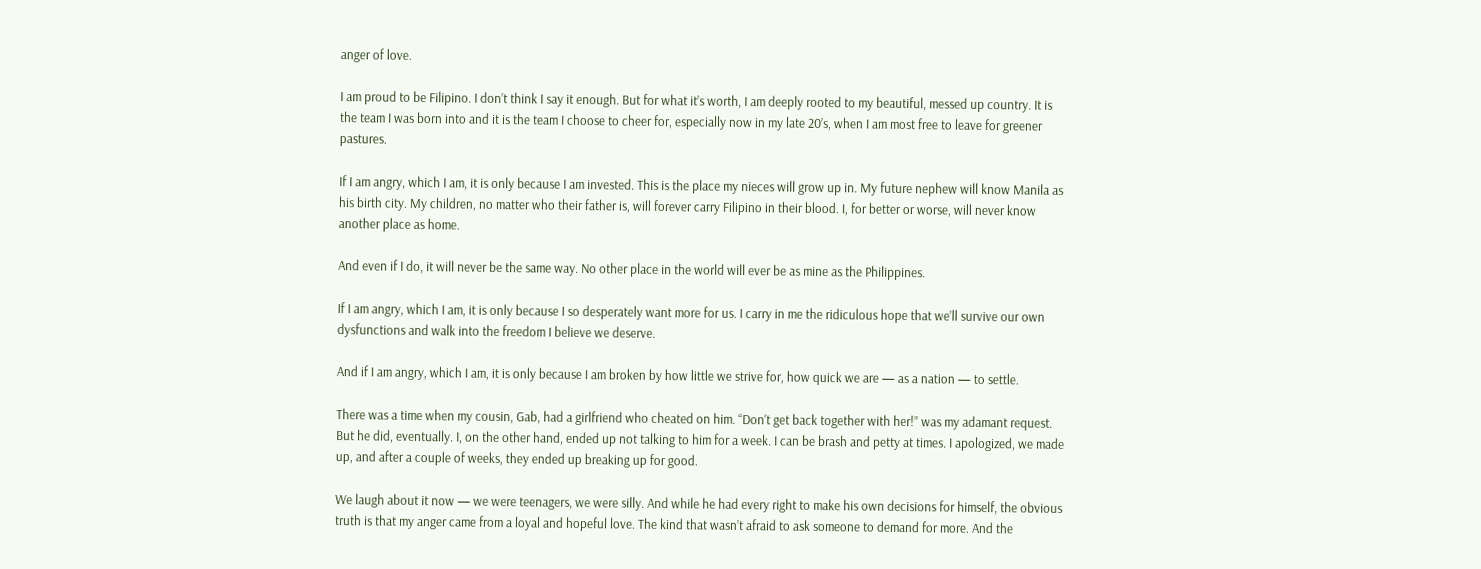anger of love.

I am proud to be Filipino. I don’t think I say it enough. But for what it’s worth, I am deeply rooted to my beautiful, messed up country. It is the team I was born into and it is the team I choose to cheer for, especially now in my late 20’s, when I am most free to leave for greener pastures.

If I am angry, which I am, it is only because I am invested. This is the place my nieces will grow up in. My future nephew will know Manila as his birth city. My children, no matter who their father is, will forever carry Filipino in their blood. I, for better or worse, will never know another place as home.

And even if I do, it will never be the same way. No other place in the world will ever be as mine as the Philippines.

If I am angry, which I am, it is only because I so desperately want more for us. I carry in me the ridiculous hope that we’ll survive our own dysfunctions and walk into the freedom I believe we deserve.

And if I am angry, which I am, it is only because I am broken by how little we strive for, how quick we are — as a nation — to settle.

There was a time when my cousin, Gab, had a girlfriend who cheated on him. “Don’t get back together with her!” was my adamant request. But he did, eventually. I, on the other hand, ended up not talking to him for a week. I can be brash and petty at times. I apologized, we made up, and after a couple of weeks, they ended up breaking up for good.

We laugh about it now — we were teenagers, we were silly. And while he had every right to make his own decisions for himself, the obvious truth is that my anger came from a loyal and hopeful love. The kind that wasn’t afraid to ask someone to demand for more. And the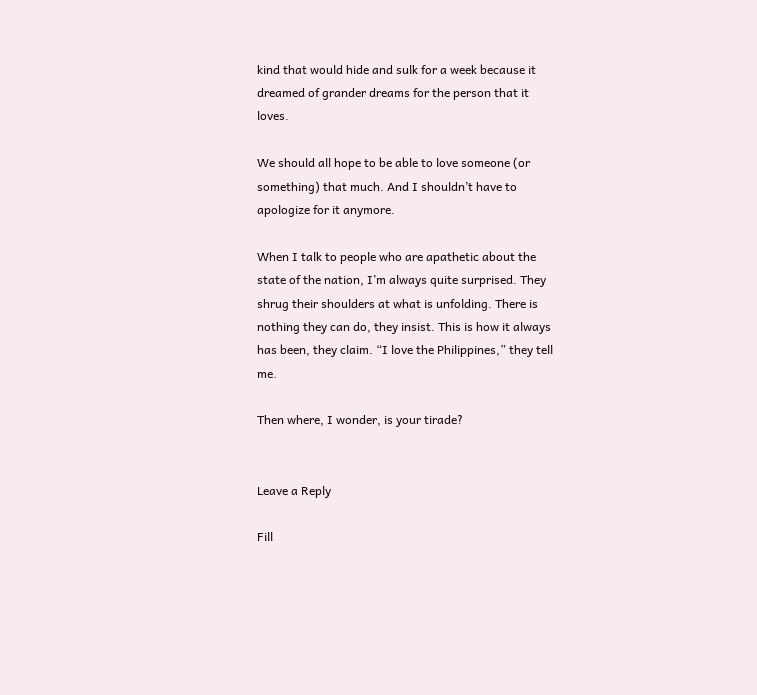kind that would hide and sulk for a week because it dreamed of grander dreams for the person that it loves.

We should all hope to be able to love someone (or something) that much. And I shouldn’t have to apologize for it anymore.

When I talk to people who are apathetic about the state of the nation, I’m always quite surprised. They shrug their shoulders at what is unfolding. There is nothing they can do, they insist. This is how it always has been, they claim. “I love the Philippines,” they tell me.

Then where, I wonder, is your tirade?


Leave a Reply

Fill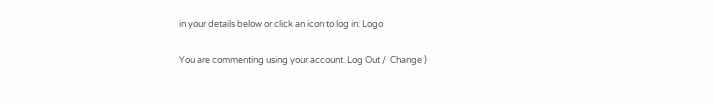in your details below or click an icon to log in: Logo

You are commenting using your account. Log Out /  Change )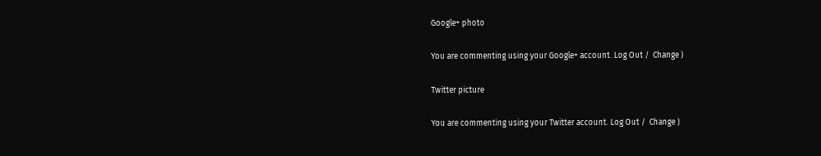Google+ photo

You are commenting using your Google+ account. Log Out /  Change )

Twitter picture

You are commenting using your Twitter account. Log Out /  Change )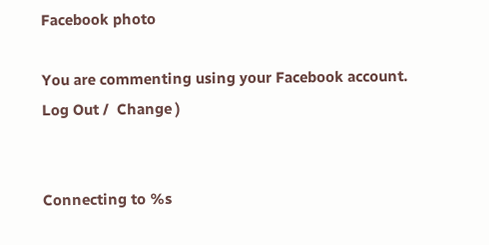Facebook photo

You are commenting using your Facebook account. Log Out /  Change )


Connecting to %s